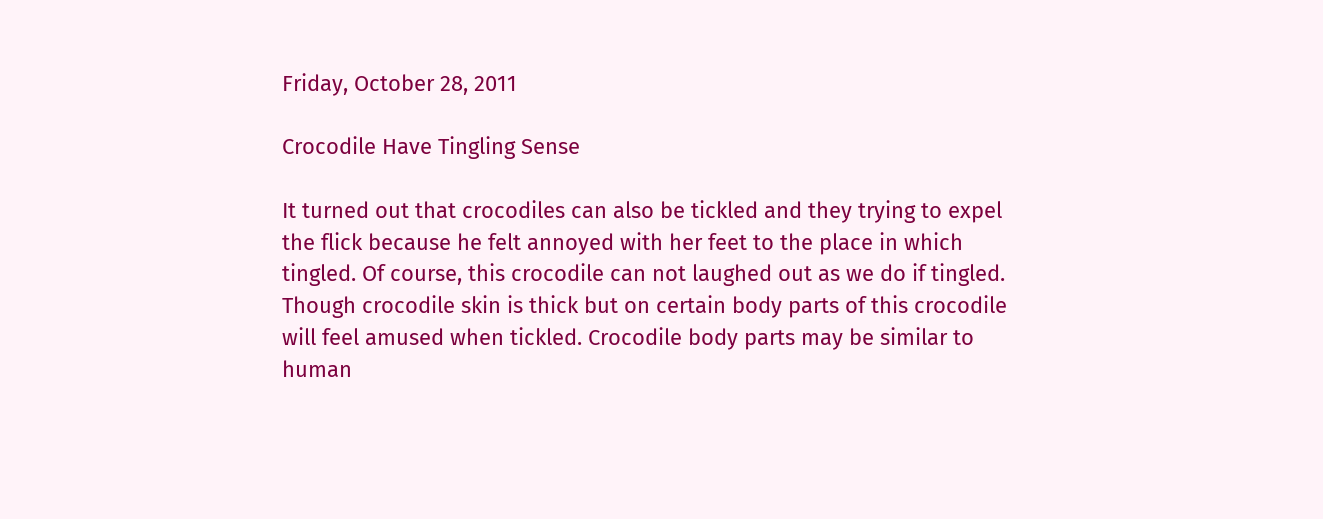Friday, October 28, 2011

Crocodile Have Tingling Sense

It turned out that crocodiles can also be tickled and they trying to expel the flick because he felt annoyed with her feet to the place in which tingled. Of course, this crocodile can not laughed out as we do if tingled. Though crocodile skin is thick but on certain body parts of this crocodile will feel amused when tickled. Crocodile body parts may be similar to human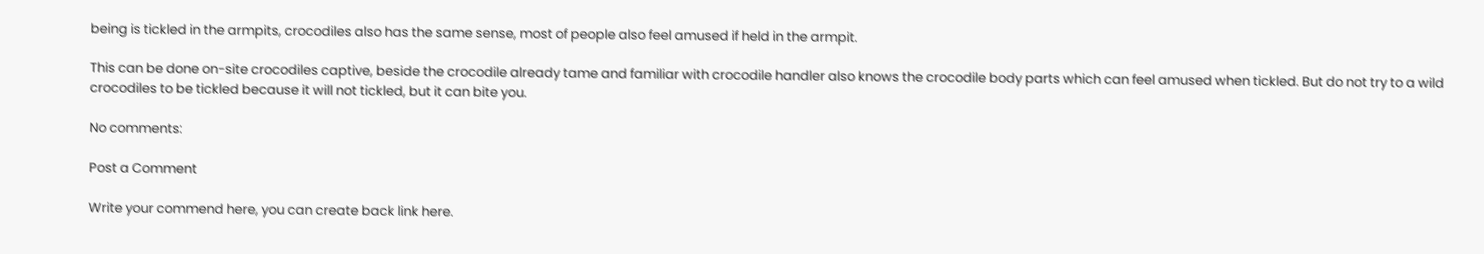being is tickled in the armpits, crocodiles also has the same sense, most of people also feel amused if held in the armpit.

This can be done on-site crocodiles captive, beside the crocodile already tame and familiar with crocodile handler also knows the crocodile body parts which can feel amused when tickled. But do not try to a wild crocodiles to be tickled because it will not tickled, but it can bite you.

No comments:

Post a Comment

Write your commend here, you can create back link here.